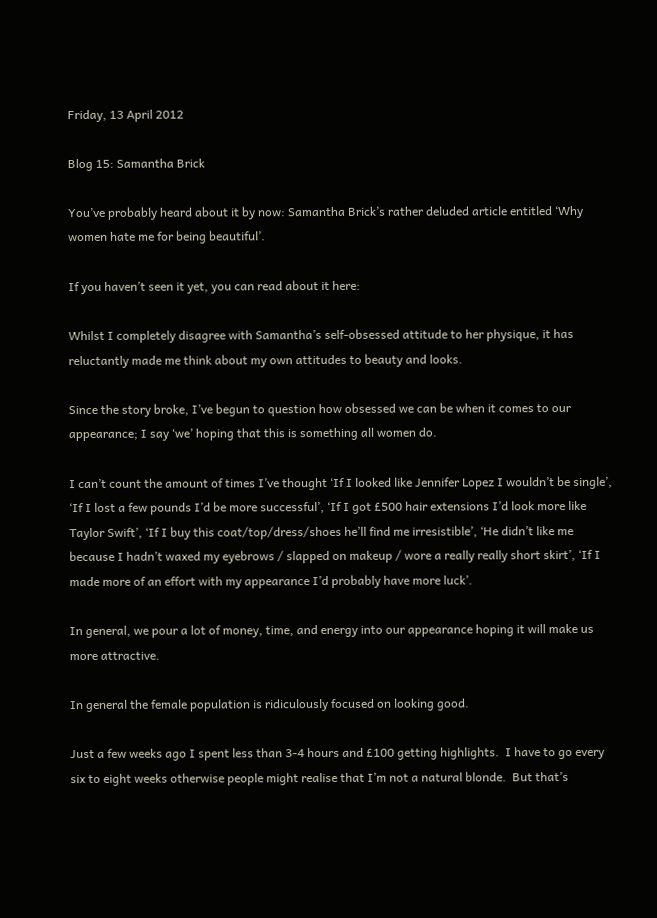Friday, 13 April 2012

Blog 15: Samantha Brick

You’ve probably heard about it by now: Samantha Brick’s rather deluded article entitled ‘Why women hate me for being beautiful’.

If you haven’t seen it yet, you can read about it here:

Whilst I completely disagree with Samantha’s self-obsessed attitude to her physique, it has reluctantly made me think about my own attitudes to beauty and looks.

Since the story broke, I’ve begun to question how obsessed we can be when it comes to our appearance; I say ‘we’ hoping that this is something all women do.

I can’t count the amount of times I’ve thought ‘If I looked like Jennifer Lopez I wouldn’t be single’, ‘If I lost a few pounds I’d be more successful’, ‘If I got £500 hair extensions I’d look more like Taylor Swift’, ‘If I buy this coat/top/dress/shoes he’ll find me irresistible’, ‘He didn’t like me because I hadn’t waxed my eyebrows / slapped on makeup / wore a really really short skirt’, ‘If I made more of an effort with my appearance I’d probably have more luck’.

In general, we pour a lot of money, time, and energy into our appearance hoping it will make us more attractive.

In general the female population is ridiculously focused on looking good.

Just a few weeks ago I spent less than 3-4 hours and £100 getting highlights.  I have to go every six to eight weeks otherwise people might realise that I’m not a natural blonde.  But that’s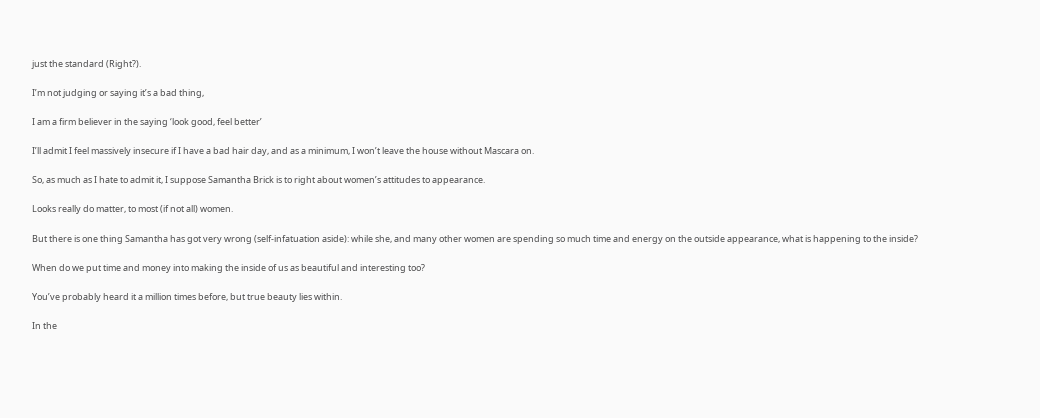just the standard (Right?).

I’m not judging or saying it’s a bad thing,

I am a firm believer in the saying ‘look good, feel better’

I’ll admit I feel massively insecure if I have a bad hair day, and as a minimum, I won’t leave the house without Mascara on.

So, as much as I hate to admit it, I suppose Samantha Brick is to right about women’s attitudes to appearance.

Looks really do matter, to most (if not all) women.

But there is one thing Samantha has got very wrong (self-infatuation aside): while she, and many other women are spending so much time and energy on the outside appearance, what is happening to the inside?

When do we put time and money into making the inside of us as beautiful and interesting too?

You’ve probably heard it a million times before, but true beauty lies within.

In the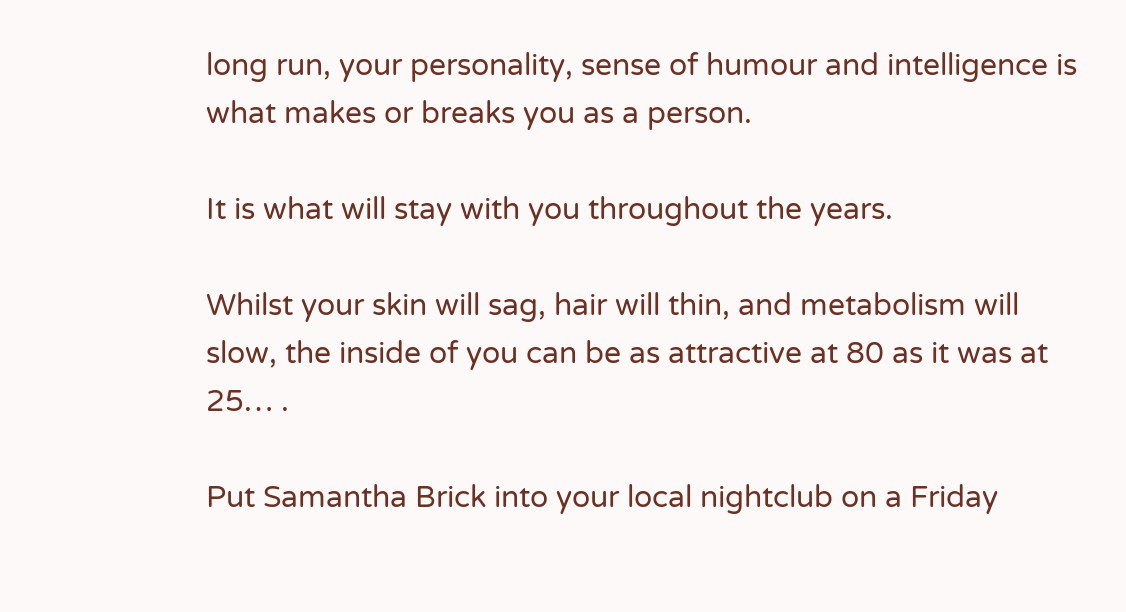long run, your personality, sense of humour and intelligence is what makes or breaks you as a person.

It is what will stay with you throughout the years.

Whilst your skin will sag, hair will thin, and metabolism will slow, the inside of you can be as attractive at 80 as it was at 25… .

Put Samantha Brick into your local nightclub on a Friday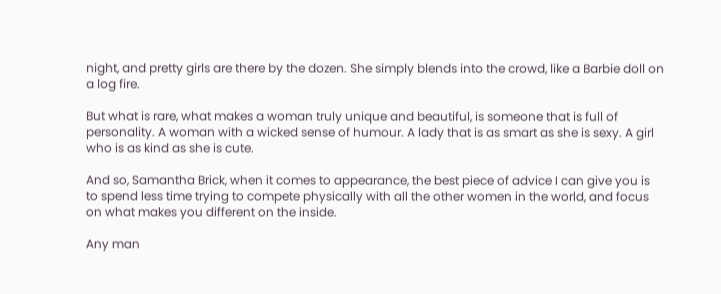night, and pretty girls are there by the dozen. She simply blends into the crowd, like a Barbie doll on a log fire.

But what is rare, what makes a woman truly unique and beautiful, is someone that is full of personality. A woman with a wicked sense of humour. A lady that is as smart as she is sexy. A girl who is as kind as she is cute.

And so, Samantha Brick, when it comes to appearance, the best piece of advice I can give you is to spend less time trying to compete physically with all the other women in the world, and focus on what makes you different on the inside.

Any man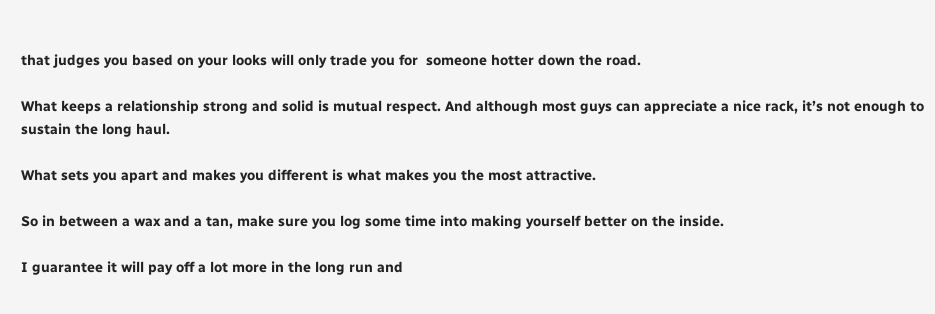that judges you based on your looks will only trade you for  someone hotter down the road.

What keeps a relationship strong and solid is mutual respect. And although most guys can appreciate a nice rack, it’s not enough to sustain the long haul.

What sets you apart and makes you different is what makes you the most attractive.

So in between a wax and a tan, make sure you log some time into making yourself better on the inside.

I guarantee it will pay off a lot more in the long run and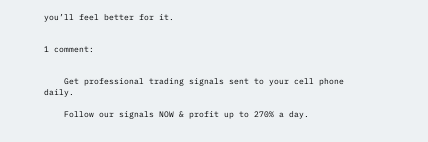you’ll feel better for it.


1 comment:


    Get professional trading signals sent to your cell phone daily.

    Follow our signals NOW & profit up to 270% a day.